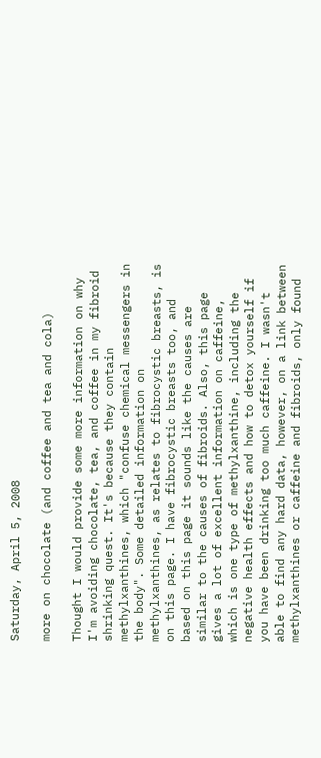Saturday, April 5, 2008

more on chocolate (and coffee and tea and cola)

Thought I would provide some more information on why I'm avoiding chocolate, tea, and coffee in my fibroid shrinking quest. It's because they contain methylxanthines, which "confuse chemical messengers in the body". Some detailed information on methylxanthines, as relates to fibrocystic breasts, is on this page. I have fibrocystic breasts too, and based on this page it sounds like the causes are similar to the causes of fibroids. Also, this page gives a lot of excellent information on caffeine, which is one type of methylxanthine, including the negative health effects and how to detox yourself if you have been drinking too much caffeine. I wasn't able to find any hard data, however, on a link between methylxanthines or caffeine and fibroids, only found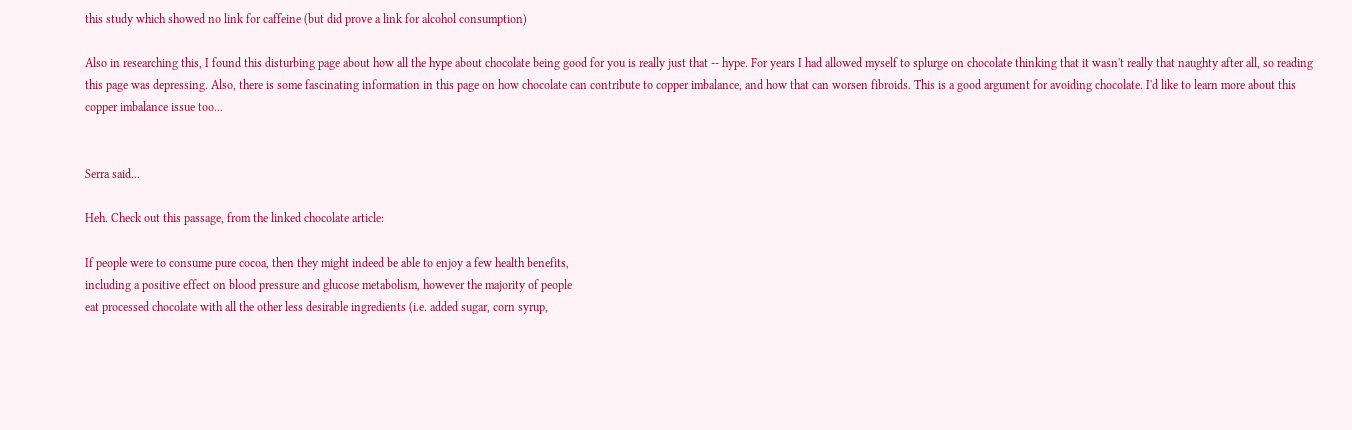this study which showed no link for caffeine (but did prove a link for alcohol consumption)

Also in researching this, I found this disturbing page about how all the hype about chocolate being good for you is really just that -- hype. For years I had allowed myself to splurge on chocolate thinking that it wasn't really that naughty after all, so reading this page was depressing. Also, there is some fascinating information in this page on how chocolate can contribute to copper imbalance, and how that can worsen fibroids. This is a good argument for avoiding chocolate. I'd like to learn more about this copper imbalance issue too...


Serra said...

Heh. Check out this passage, from the linked chocolate article:

If people were to consume pure cocoa, then they might indeed be able to enjoy a few health benefits,
including a positive effect on blood pressure and glucose metabolism, however the majority of people
eat processed chocolate with all the other less desirable ingredients (i.e. added sugar, corn syrup,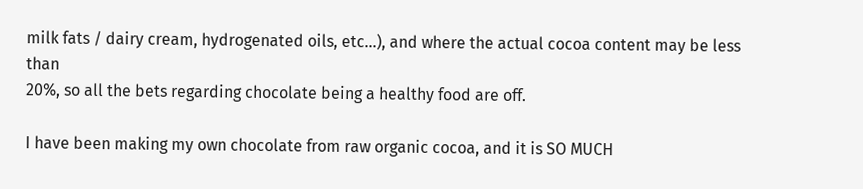milk fats / dairy cream, hydrogenated oils, etc...), and where the actual cocoa content may be less than
20%, so all the bets regarding chocolate being a healthy food are off.

I have been making my own chocolate from raw organic cocoa, and it is SO MUCH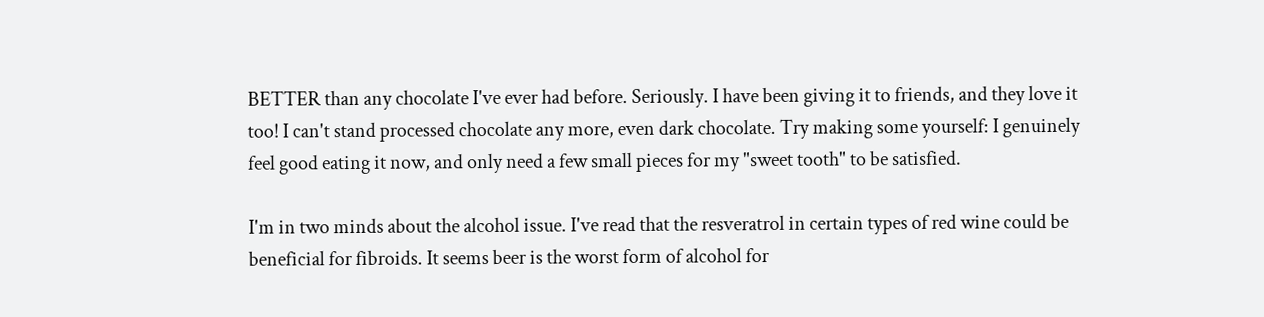BETTER than any chocolate I've ever had before. Seriously. I have been giving it to friends, and they love it too! I can't stand processed chocolate any more, even dark chocolate. Try making some yourself: I genuinely feel good eating it now, and only need a few small pieces for my "sweet tooth" to be satisfied.

I'm in two minds about the alcohol issue. I've read that the resveratrol in certain types of red wine could be beneficial for fibroids. It seems beer is the worst form of alcohol for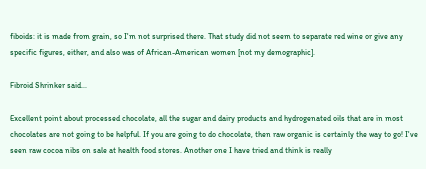fiboids: it is made from grain, so I'm not surprised there. That study did not seem to separate red wine or give any specific figures, either, and also was of African-American women [not my demographic].

Fibroid Shrinker said...

Excellent point about processed chocolate, all the sugar and dairy products and hydrogenated oils that are in most chocolates are not going to be helpful. If you are going to do chocolate, then raw organic is certainly the way to go! I've seen raw cocoa nibs on sale at health food stores. Another one I have tried and think is really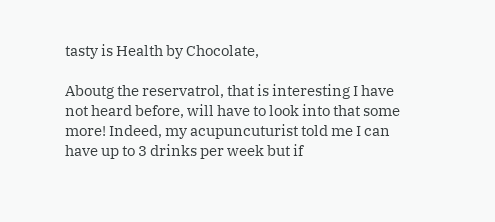tasty is Health by Chocolate,

Aboutg the reservatrol, that is interesting I have not heard before, will have to look into that some more! Indeed, my acupuncuturist told me I can have up to 3 drinks per week but if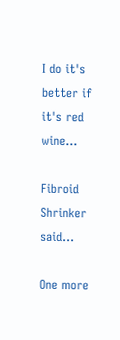I do it's better if it's red wine...

Fibroid Shrinker said...

One more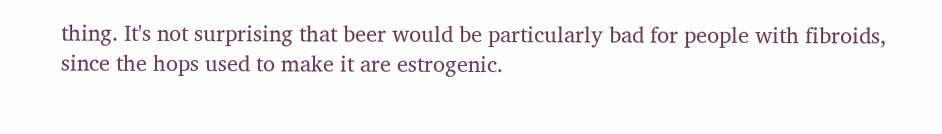thing. It's not surprising that beer would be particularly bad for people with fibroids, since the hops used to make it are estrogenic.